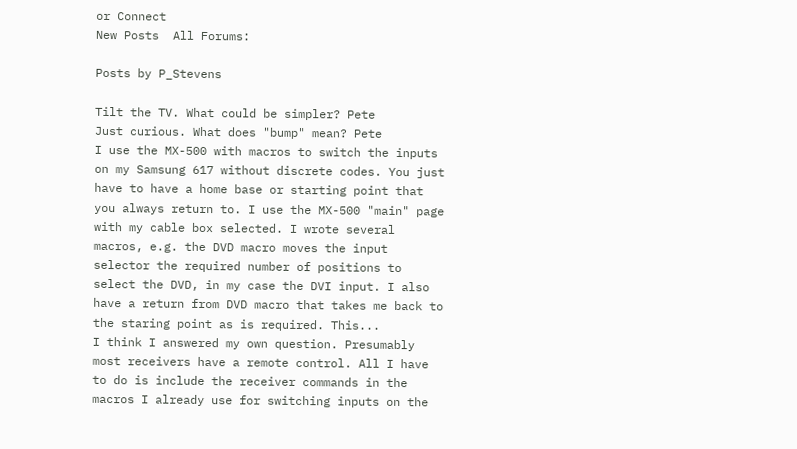or Connect
New Posts  All Forums:

Posts by P_Stevens

Tilt the TV. What could be simpler? Pete
Just curious. What does "bump" mean? Pete
I use the MX-500 with macros to switch the inputs on my Samsung 617 without discrete codes. You just have to have a home base or starting point that you always return to. I use the MX-500 "main" page with my cable box selected. I wrote several macros, e.g. the DVD macro moves the input selector the required number of positions to select the DVD, in my case the DVI input. I also have a return from DVD macro that takes me back to the staring point as is required. This...
I think I answered my own question. Presumably most receivers have a remote control. All I have to do is include the receiver commands in the macros I already use for switching inputs on the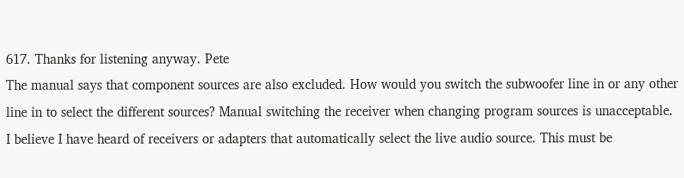617. Thanks for listening anyway. Pete
The manual says that component sources are also excluded. How would you switch the subwoofer line in or any other line in to select the different sources? Manual switching the receiver when changing program sources is unacceptable. I believe I have heard of receivers or adapters that automatically select the live audio source. This must be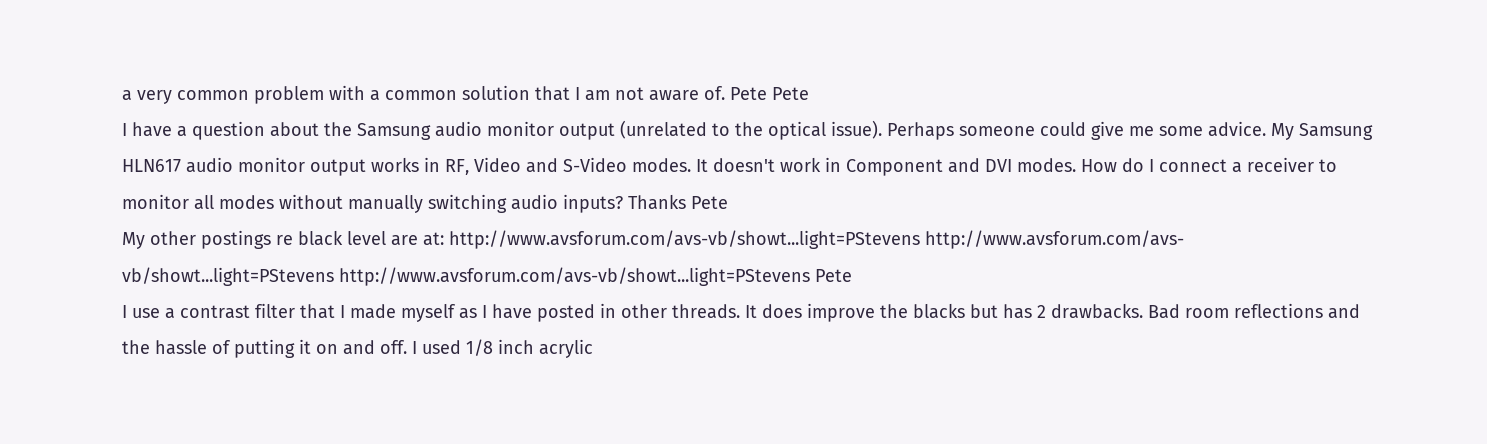a very common problem with a common solution that I am not aware of. Pete Pete
I have a question about the Samsung audio monitor output (unrelated to the optical issue). Perhaps someone could give me some advice. My Samsung HLN617 audio monitor output works in RF, Video and S-Video modes. It doesn't work in Component and DVI modes. How do I connect a receiver to monitor all modes without manually switching audio inputs? Thanks Pete
My other postings re black level are at: http://www.avsforum.com/avs-vb/showt...light=PStevens http://www.avsforum.com/avs-vb/showt...light=PStevens http://www.avsforum.com/avs-vb/showt...light=PStevens Pete
I use a contrast filter that I made myself as I have posted in other threads. It does improve the blacks but has 2 drawbacks. Bad room reflections and the hassle of putting it on and off. I used 1/8 inch acrylic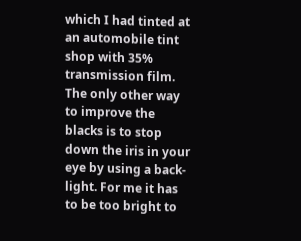which I had tinted at an automobile tint shop with 35% transmission film. The only other way to improve the blacks is to stop down the iris in your eye by using a back-light. For me it has to be too bright to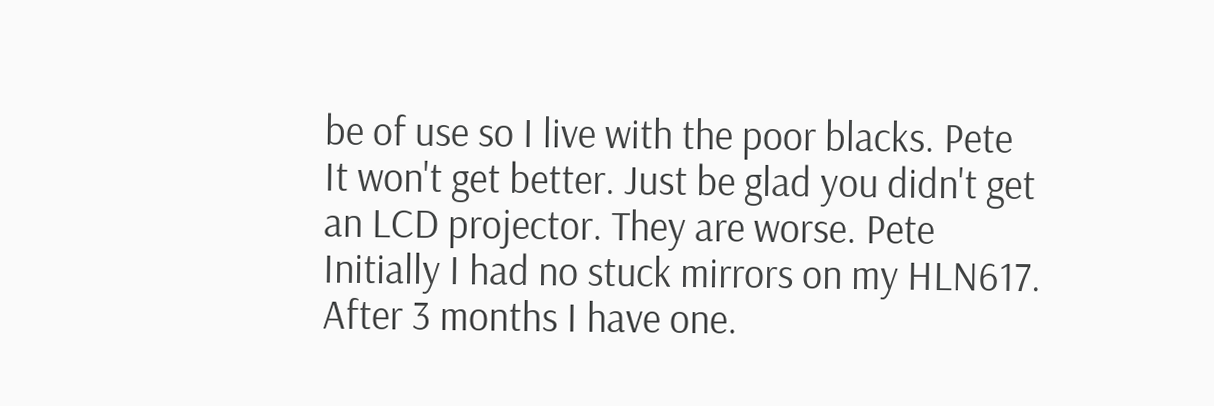be of use so I live with the poor blacks. Pete
It won't get better. Just be glad you didn't get an LCD projector. They are worse. Pete
Initially I had no stuck mirrors on my HLN617. After 3 months I have one.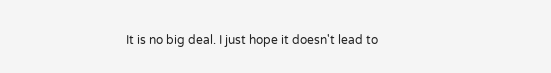It is no big deal. I just hope it doesn't lead to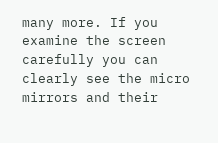many more. If you examine the screen carefully you can clearly see the micro mirrors and their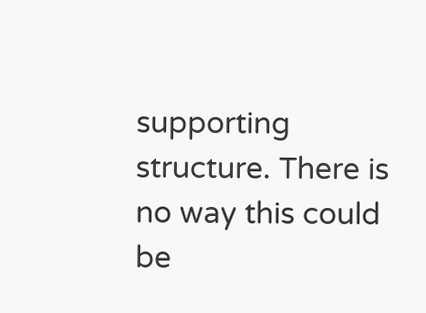supporting structure. There is no way this could be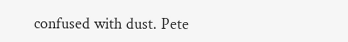confused with dust. Pete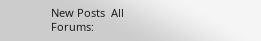New Posts  All Forums: